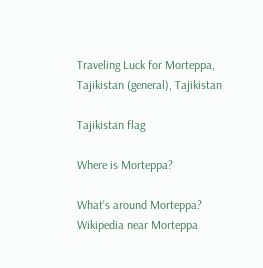Traveling Luck for Morteppa, Tajikistan (general), Tajikistan

Tajikistan flag

Where is Morteppa?

What's around Morteppa?
Wikipedia near Morteppa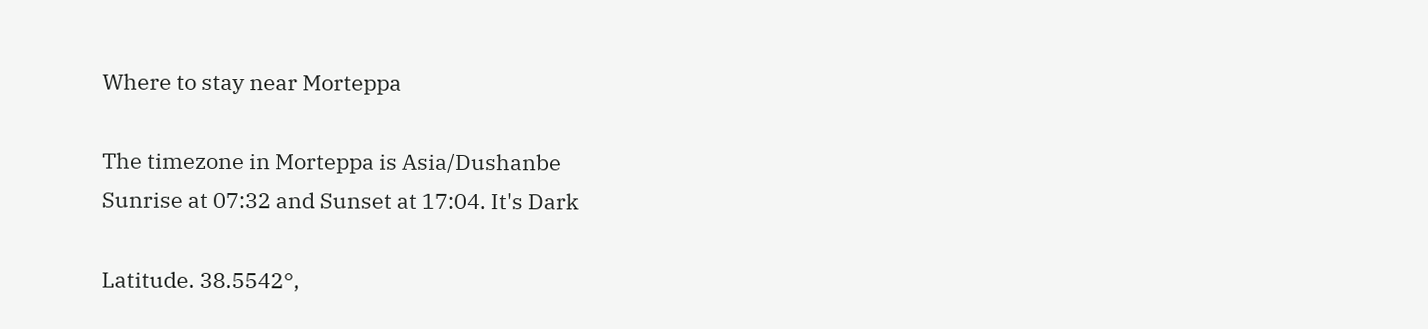Where to stay near Morteppa

The timezone in Morteppa is Asia/Dushanbe
Sunrise at 07:32 and Sunset at 17:04. It's Dark

Latitude. 38.5542°,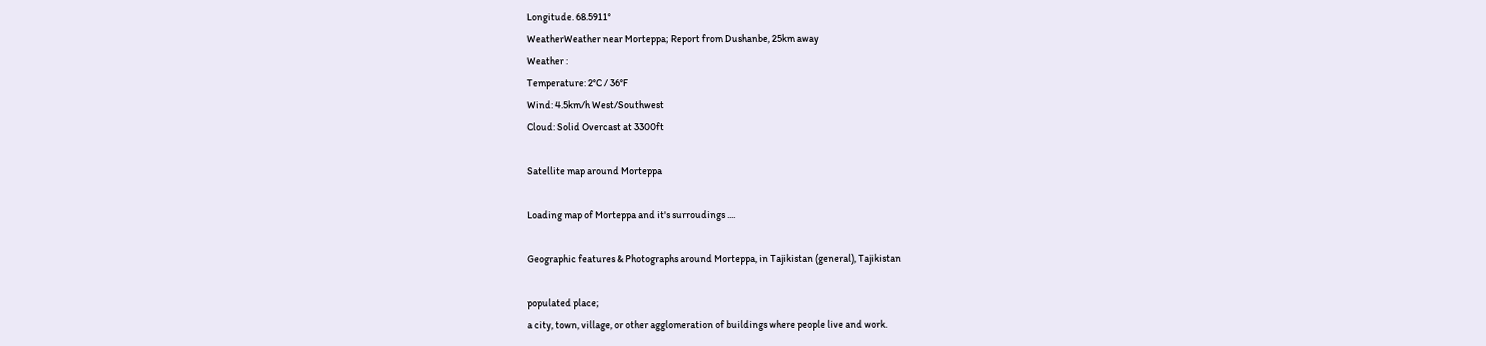Longitude. 68.5911°
WeatherWeather near Morteppa; Report from Dushanbe, 25km away
Weather :
Temperature: 2°C / 36°F
Wind: 4.5km/h West/Southwest
Cloud: Solid Overcast at 3300ft

Satellite map around Morteppa

Loading map of Morteppa and it's surroudings ....

Geographic features & Photographs around Morteppa, in Tajikistan (general), Tajikistan

populated place;
a city, town, village, or other agglomeration of buildings where people live and work.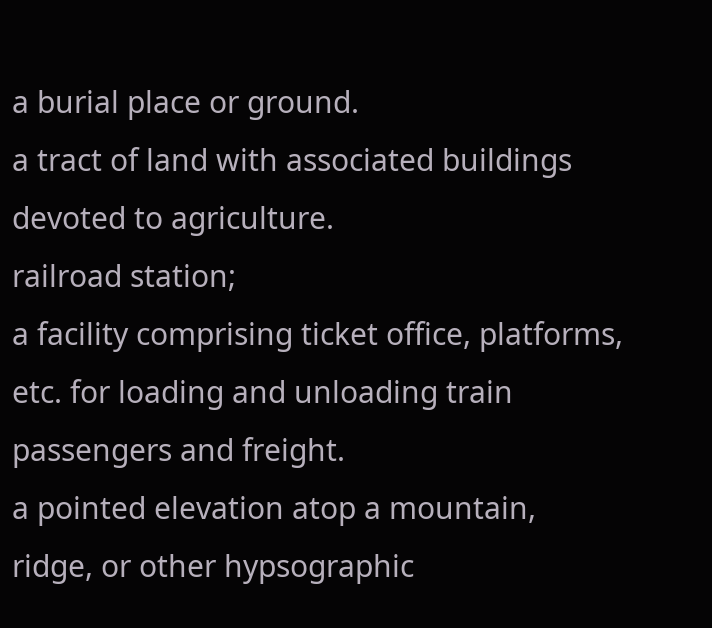a burial place or ground.
a tract of land with associated buildings devoted to agriculture.
railroad station;
a facility comprising ticket office, platforms, etc. for loading and unloading train passengers and freight.
a pointed elevation atop a mountain, ridge, or other hypsographic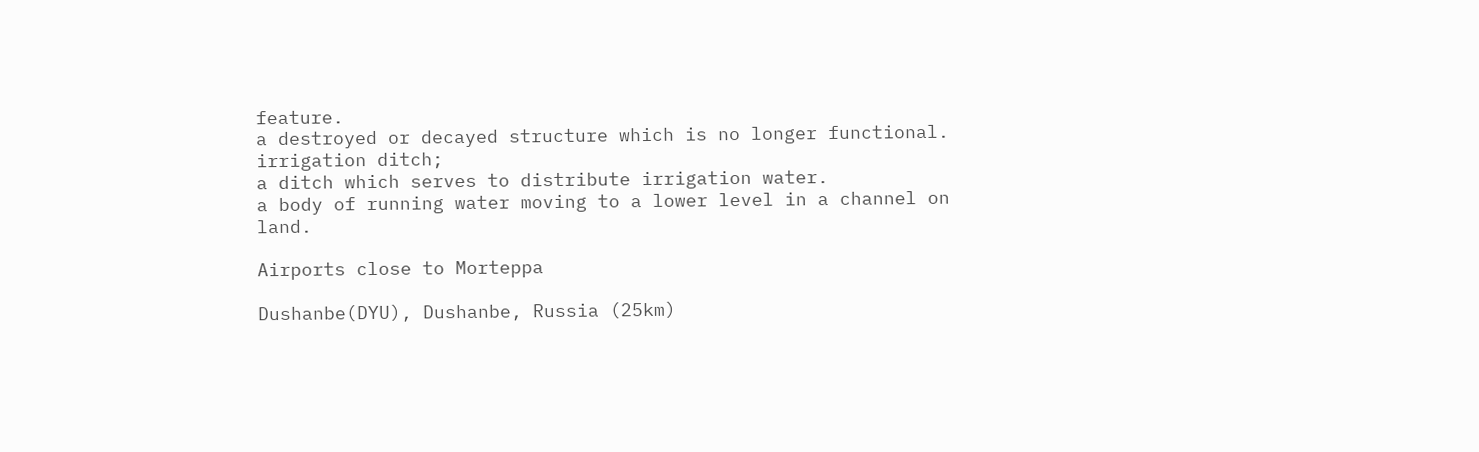feature.
a destroyed or decayed structure which is no longer functional.
irrigation ditch;
a ditch which serves to distribute irrigation water.
a body of running water moving to a lower level in a channel on land.

Airports close to Morteppa

Dushanbe(DYU), Dushanbe, Russia (25km)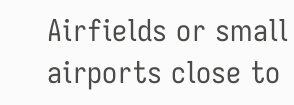Airfields or small airports close to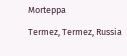Morteppa

Termez, Termez, Russia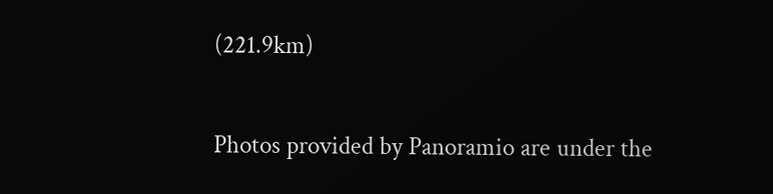(221.9km)

Photos provided by Panoramio are under the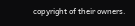copyright of their owners.